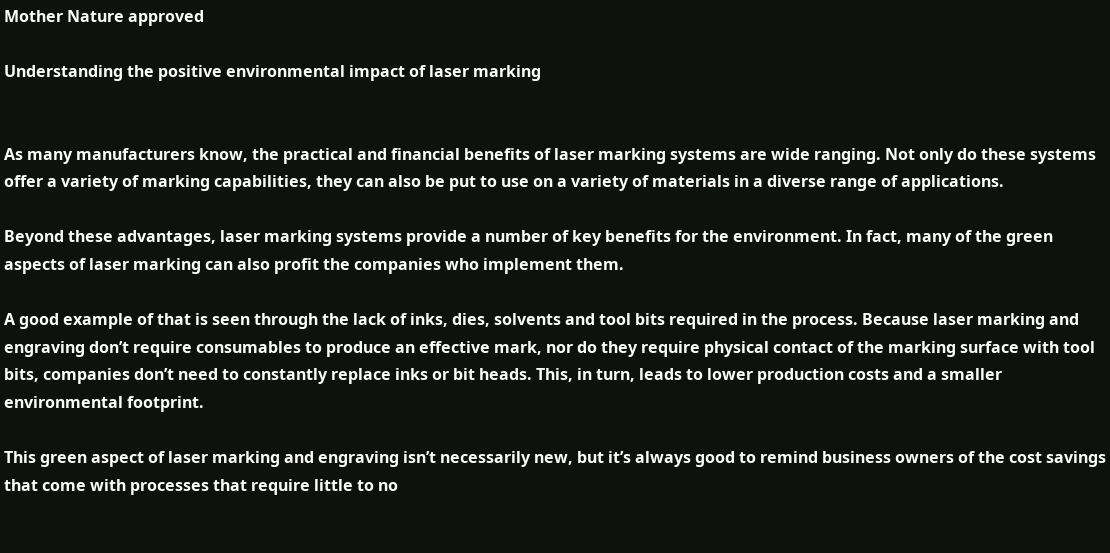Mother Nature approved

Understanding the positive environmental impact of laser marking


As many manufacturers know, the practical and financial benefits of laser marking systems are wide ranging. Not only do these systems offer a variety of marking capabilities, they can also be put to use on a variety of materials in a diverse range of applications.

Beyond these advantages, laser marking systems provide a number of key benefits for the environment. In fact, many of the green aspects of laser marking can also profit the companies who implement them.

A good example of that is seen through the lack of inks, dies, solvents and tool bits required in the process. Because laser marking and engraving don’t require consumables to produce an effective mark, nor do they require physical contact of the marking surface with tool bits, companies don’t need to constantly replace inks or bit heads. This, in turn, leads to lower production costs and a smaller environmental footprint.

This green aspect of laser marking and engraving isn’t necessarily new, but it’s always good to remind business owners of the cost savings that come with processes that require little to no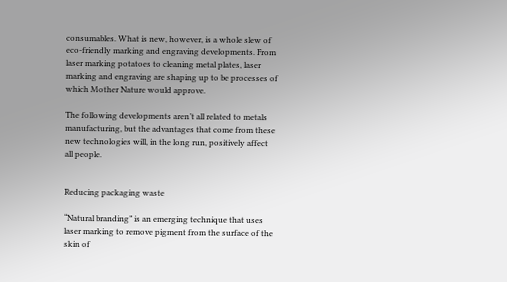consumables. What is new, however, is a whole slew of eco-friendly marking and engraving developments. From laser marking potatoes to cleaning metal plates, laser marking and engraving are shaping up to be processes of which Mother Nature would approve.

The following developments aren’t all related to metals manufacturing, but the advantages that come from these new technologies will, in the long run, positively affect all people.


Reducing packaging waste

“Natural branding” is an emerging technique that uses laser marking to remove pigment from the surface of the skin of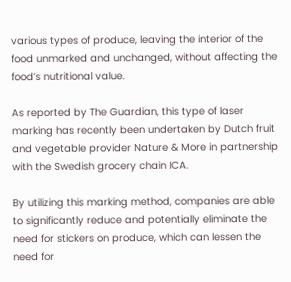various types of produce, leaving the interior of the food unmarked and unchanged, without affecting the food’s nutritional value.

As reported by The Guardian, this type of laser marking has recently been undertaken by Dutch fruit and vegetable provider Nature & More in partnership with the Swedish grocery chain ICA.

By utilizing this marking method, companies are able to significantly reduce and potentially eliminate the need for stickers on produce, which can lessen the need for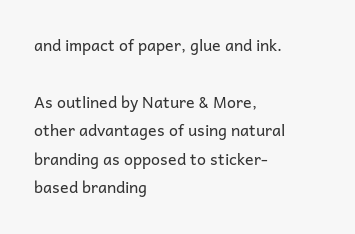and impact of paper, glue and ink.

As outlined by Nature & More, other advantages of using natural branding as opposed to sticker-based branding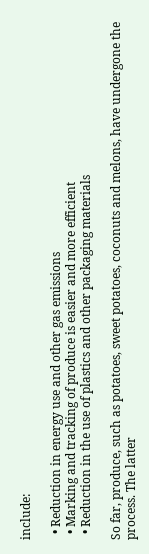include:

  • Reduction in energy use and other gas emissions
  • Marking and tracking of produce is easier and more efficient
  • Reduction in the use of plastics and other packaging materials

So far, produce, such as potatoes, sweet potatoes, coconuts and melons, have undergone the process. The latter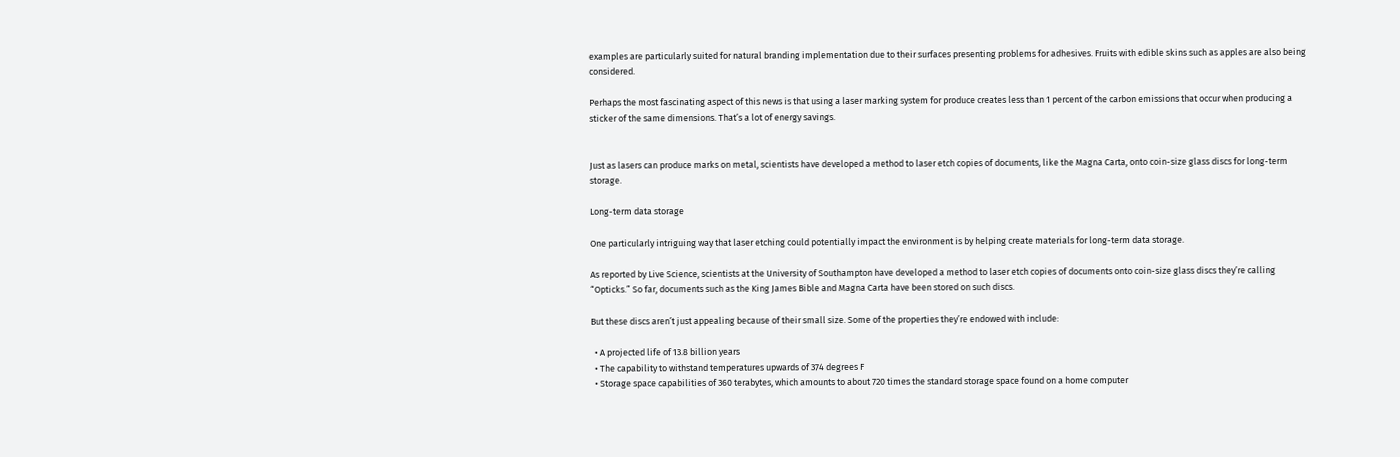examples are particularly suited for natural branding implementation due to their surfaces presenting problems for adhesives. Fruits with edible skins such as apples are also being considered.

Perhaps the most fascinating aspect of this news is that using a laser marking system for produce creates less than 1 percent of the carbon emissions that occur when producing a sticker of the same dimensions. That’s a lot of energy savings.


Just as lasers can produce marks on metal, scientists have developed a method to laser etch copies of documents, like the Magna Carta, onto coin-size glass discs for long-term storage.

Long-term data storage

One particularly intriguing way that laser etching could potentially impact the environment is by helping create materials for long-term data storage.

As reported by Live Science, scientists at the University of Southampton have developed a method to laser etch copies of documents onto coin-size glass discs they’re calling “Opticks.” So far, documents such as the King James Bible and Magna Carta have been stored on such discs.

But these discs aren’t just appealing because of their small size. Some of the properties they’re endowed with include:

  • A projected life of 13.8 billion years
  • The capability to withstand temperatures upwards of 374 degrees F
  • Storage space capabilities of 360 terabytes, which amounts to about 720 times the standard storage space found on a home computer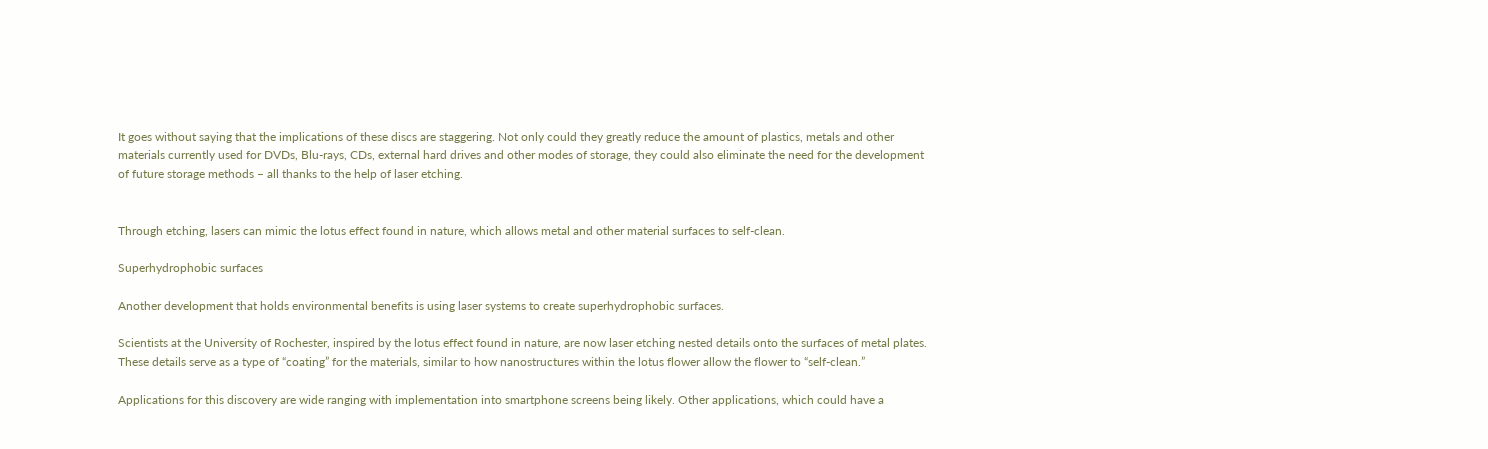It goes without saying that the implications of these discs are staggering. Not only could they greatly reduce the amount of plastics, metals and other materials currently used for DVDs, Blu-rays, CDs, external hard drives and other modes of storage, they could also eliminate the need for the development of future storage methods – all thanks to the help of laser etching.


Through etching, lasers can mimic the lotus effect found in nature, which allows metal and other material surfaces to self-clean.

Superhydrophobic surfaces

Another development that holds environmental benefits is using laser systems to create superhydrophobic surfaces.

Scientists at the University of Rochester, inspired by the lotus effect found in nature, are now laser etching nested details onto the surfaces of metal plates. These details serve as a type of “coating” for the materials, similar to how nanostructures within the lotus flower allow the flower to “self-clean.”

Applications for this discovery are wide ranging with implementation into smartphone screens being likely. Other applications, which could have a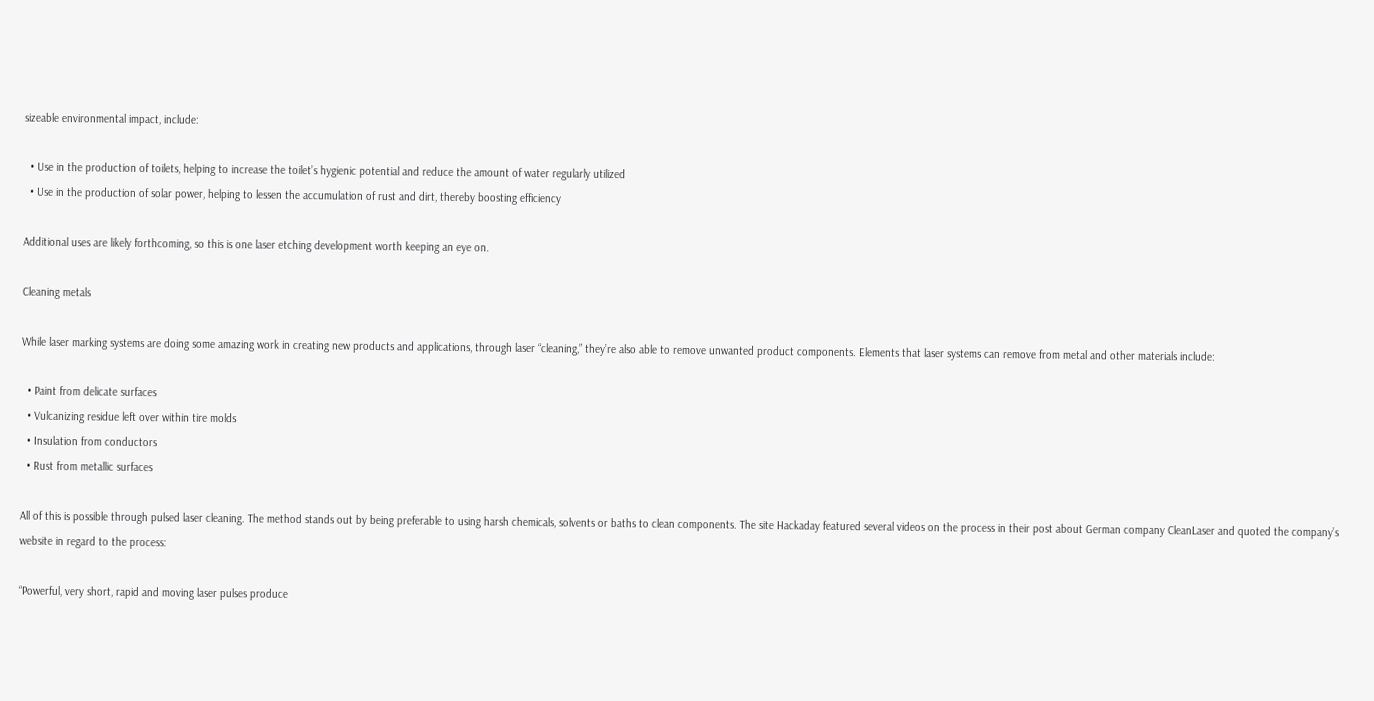sizeable environmental impact, include:

  • Use in the production of toilets, helping to increase the toilet’s hygienic potential and reduce the amount of water regularly utilized
  • Use in the production of solar power, helping to lessen the accumulation of rust and dirt, thereby boosting efficiency

Additional uses are likely forthcoming, so this is one laser etching development worth keeping an eye on.

Cleaning metals

While laser marking systems are doing some amazing work in creating new products and applications, through laser “cleaning,” they’re also able to remove unwanted product components. Elements that laser systems can remove from metal and other materials include:

  • Paint from delicate surfaces
  • Vulcanizing residue left over within tire molds
  • Insulation from conductors
  • Rust from metallic surfaces

All of this is possible through pulsed laser cleaning. The method stands out by being preferable to using harsh chemicals, solvents or baths to clean components. The site Hackaday featured several videos on the process in their post about German company CleanLaser and quoted the company’s website in regard to the process:

“Powerful, very short, rapid and moving laser pulses produce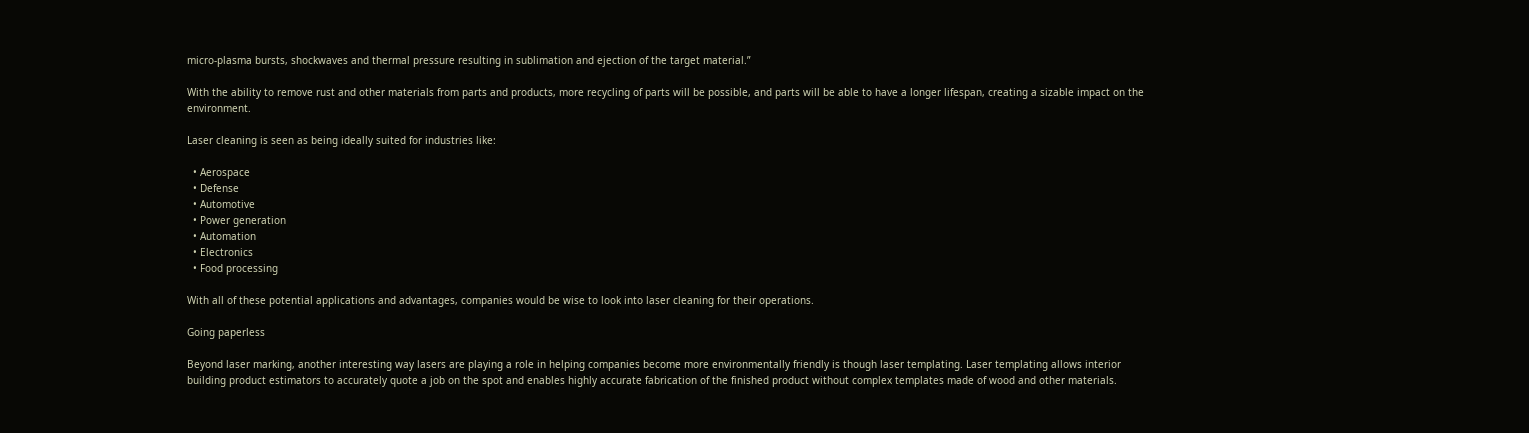micro-plasma bursts, shockwaves and thermal pressure resulting in sublimation and ejection of the target material.”

With the ability to remove rust and other materials from parts and products, more recycling of parts will be possible, and parts will be able to have a longer lifespan, creating a sizable impact on the environment.

Laser cleaning is seen as being ideally suited for industries like:

  • Aerospace
  • Defense
  • Automotive
  • Power generation
  • Automation
  • Electronics
  • Food processing

With all of these potential applications and advantages, companies would be wise to look into laser cleaning for their operations.

Going paperless

Beyond laser marking, another interesting way lasers are playing a role in helping companies become more environmentally friendly is though laser templating. Laser templating allows interior building product estimators to accurately quote a job on the spot and enables highly accurate fabrication of the finished product without complex templates made of wood and other materials.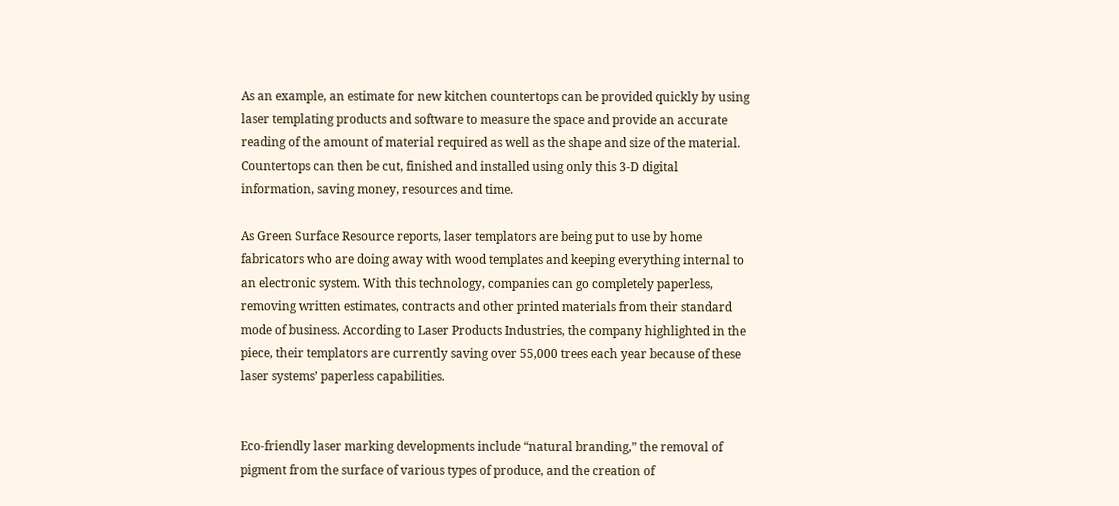As an example, an estimate for new kitchen countertops can be provided quickly by using laser templating products and software to measure the space and provide an accurate reading of the amount of material required as well as the shape and size of the material. Countertops can then be cut, finished and installed using only this 3-D digital information, saving money, resources and time.

As Green Surface Resource reports, laser templators are being put to use by home fabricators who are doing away with wood templates and keeping everything internal to an electronic system. With this technology, companies can go completely paperless, removing written estimates, contracts and other printed materials from their standard mode of business. According to Laser Products Industries, the company highlighted in the piece, their templators are currently saving over 55,000 trees each year because of these laser systems’ paperless capabilities.


Eco-friendly laser marking developments include “natural branding,” the removal of pigment from the surface of various types of produce, and the creation of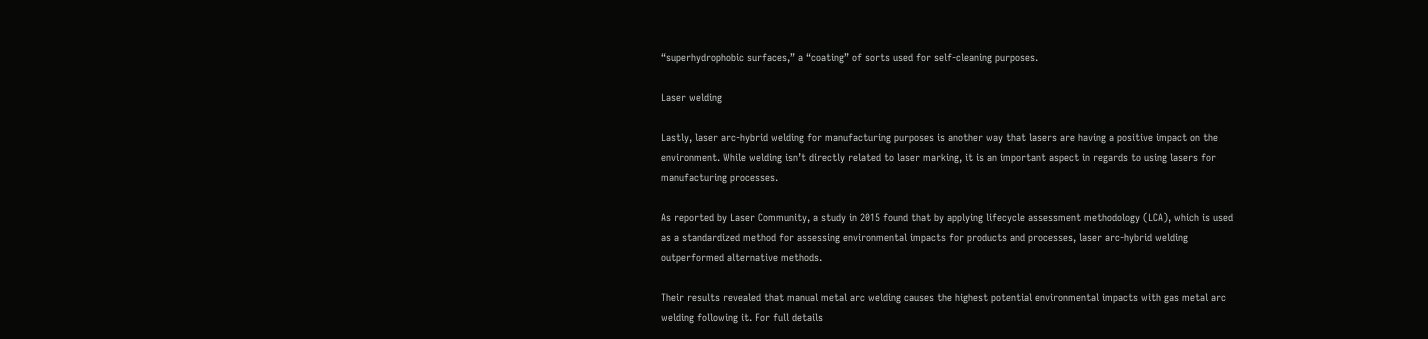“superhydrophobic surfaces,” a “coating” of sorts used for self-cleaning purposes.

Laser welding

Lastly, laser arc-hybrid welding for manufacturing purposes is another way that lasers are having a positive impact on the environment. While welding isn’t directly related to laser marking, it is an important aspect in regards to using lasers for manufacturing processes.

As reported by Laser Community, a study in 2015 found that by applying lifecycle assessment methodology (LCA), which is used as a standardized method for assessing environmental impacts for products and processes, laser arc-hybrid welding outperformed alternative methods.

Their results revealed that manual metal arc welding causes the highest potential environmental impacts with gas metal arc welding following it. For full details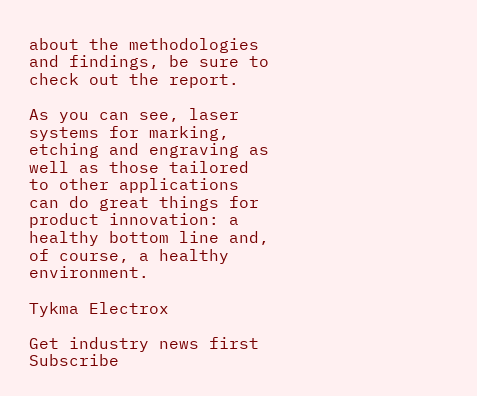about the methodologies and findings, be sure to check out the report.

As you can see, laser systems for marking, etching and engraving as well as those tailored to other applications can do great things for product innovation: a healthy bottom line and, of course, a healthy environment.

Tykma Electrox

Get industry news first
Subscribe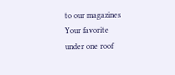to our magazines
Your favorite
under one roof